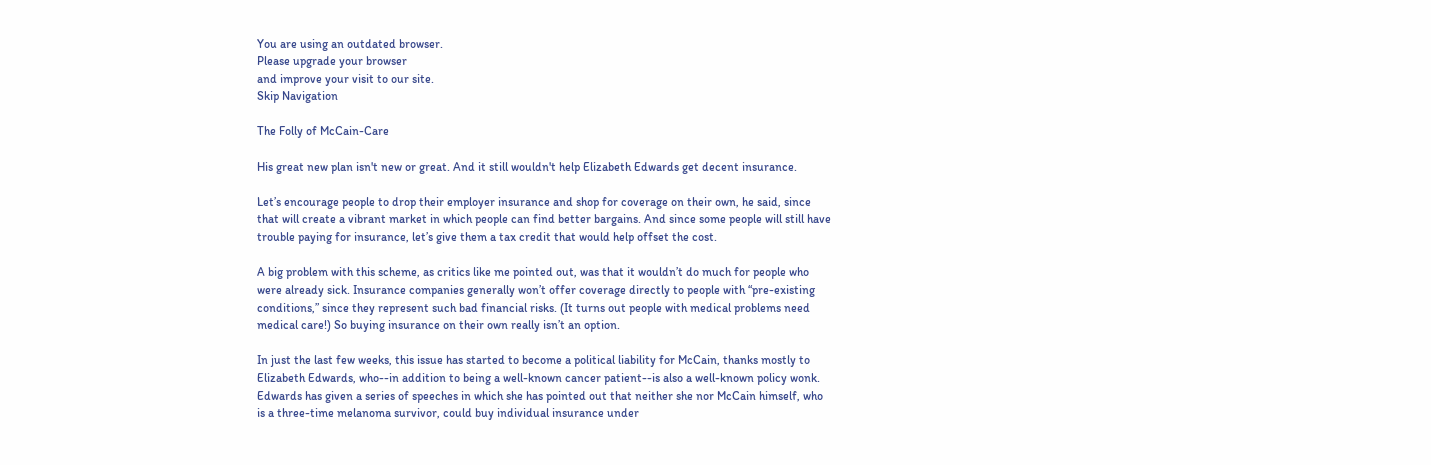You are using an outdated browser.
Please upgrade your browser
and improve your visit to our site.
Skip Navigation

The Folly of McCain-Care

His great new plan isn't new or great. And it still wouldn't help Elizabeth Edwards get decent insurance.

Let’s encourage people to drop their employer insurance and shop for coverage on their own, he said, since that will create a vibrant market in which people can find better bargains. And since some people will still have trouble paying for insurance, let’s give them a tax credit that would help offset the cost.

A big problem with this scheme, as critics like me pointed out, was that it wouldn’t do much for people who were already sick. Insurance companies generally won’t offer coverage directly to people with “pre-existing conditions,” since they represent such bad financial risks. (It turns out people with medical problems need medical care!) So buying insurance on their own really isn’t an option.

In just the last few weeks, this issue has started to become a political liability for McCain, thanks mostly to Elizabeth Edwards, who--in addition to being a well-known cancer patient--is also a well-known policy wonk. Edwards has given a series of speeches in which she has pointed out that neither she nor McCain himself, who is a three-time melanoma survivor, could buy individual insurance under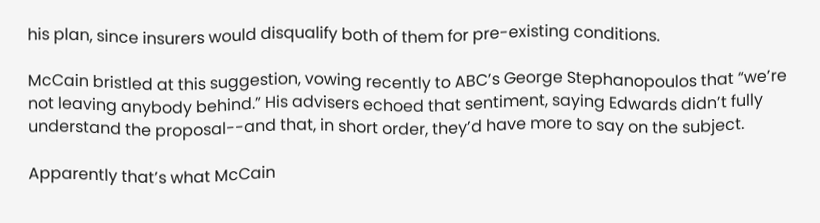his plan, since insurers would disqualify both of them for pre-existing conditions.

McCain bristled at this suggestion, vowing recently to ABC’s George Stephanopoulos that “we’re not leaving anybody behind.” His advisers echoed that sentiment, saying Edwards didn’t fully understand the proposal--and that, in short order, they’d have more to say on the subject.

Apparently that’s what McCain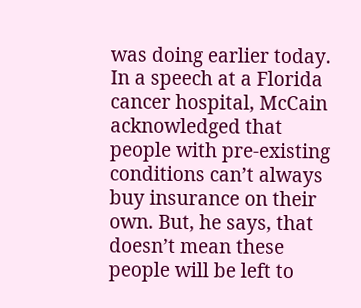was doing earlier today. In a speech at a Florida cancer hospital, McCain acknowledged that people with pre-existing conditions can’t always buy insurance on their own. But, he says, that doesn’t mean these people will be left to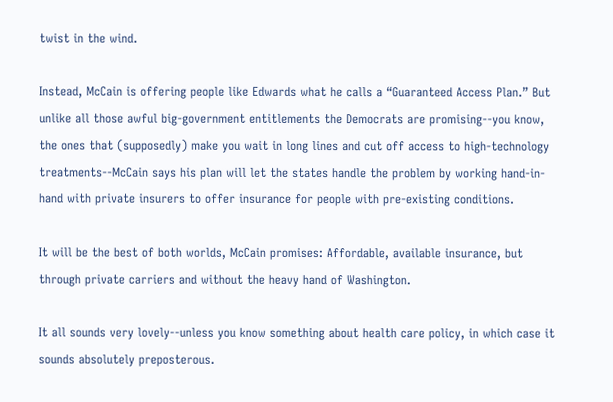twist in the wind.

Instead, McCain is offering people like Edwards what he calls a “Guaranteed Access Plan.” But unlike all those awful big-government entitlements the Democrats are promising--you know, the ones that (supposedly) make you wait in long lines and cut off access to high-technology treatments--McCain says his plan will let the states handle the problem by working hand-in-hand with private insurers to offer insurance for people with pre-existing conditions.

It will be the best of both worlds, McCain promises: Affordable, available insurance, but through private carriers and without the heavy hand of Washington.

It all sounds very lovely--unless you know something about health care policy, in which case it sounds absolutely preposterous.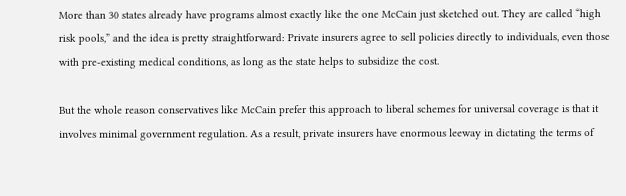More than 30 states already have programs almost exactly like the one McCain just sketched out. They are called “high risk pools,” and the idea is pretty straightforward: Private insurers agree to sell policies directly to individuals, even those with pre-existing medical conditions, as long as the state helps to subsidize the cost.

But the whole reason conservatives like McCain prefer this approach to liberal schemes for universal coverage is that it involves minimal government regulation. As a result, private insurers have enormous leeway in dictating the terms of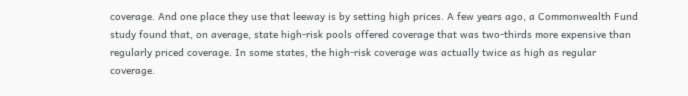coverage. And one place they use that leeway is by setting high prices. A few years ago, a Commonwealth Fund study found that, on average, state high-risk pools offered coverage that was two-thirds more expensive than regularly priced coverage. In some states, the high-risk coverage was actually twice as high as regular coverage.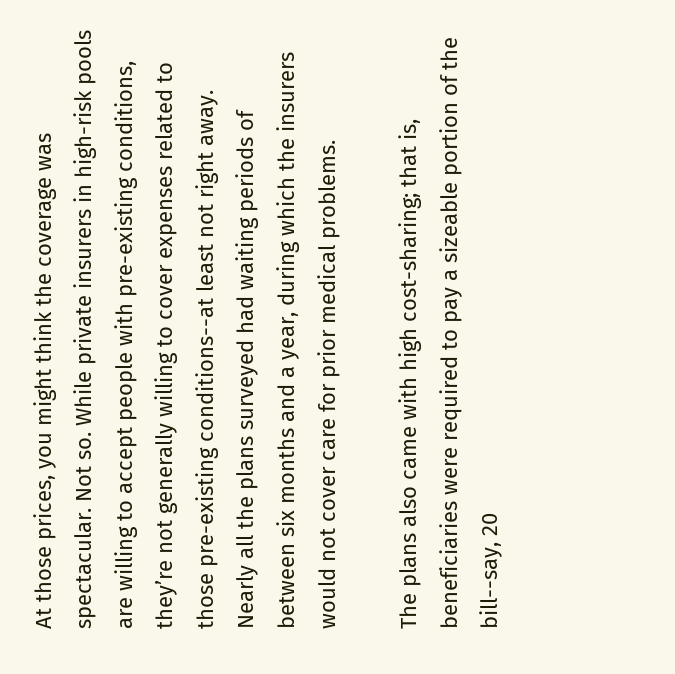At those prices, you might think the coverage was spectacular. Not so. While private insurers in high-risk pools are willing to accept people with pre-existing conditions, they’re not generally willing to cover expenses related to those pre-existing conditions--at least not right away. Nearly all the plans surveyed had waiting periods of between six months and a year, during which the insurers would not cover care for prior medical problems.

The plans also came with high cost-sharing; that is, beneficiaries were required to pay a sizeable portion of the bill--say, 20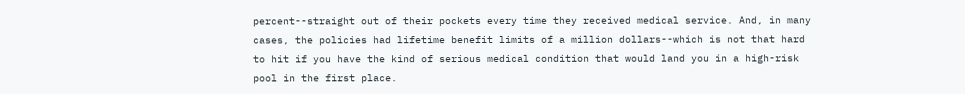percent--straight out of their pockets every time they received medical service. And, in many cases, the policies had lifetime benefit limits of a million dollars--which is not that hard to hit if you have the kind of serious medical condition that would land you in a high-risk pool in the first place.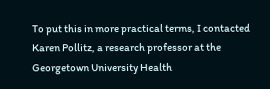To put this in more practical terms, I contacted Karen Pollitz, a research professor at the Georgetown University Health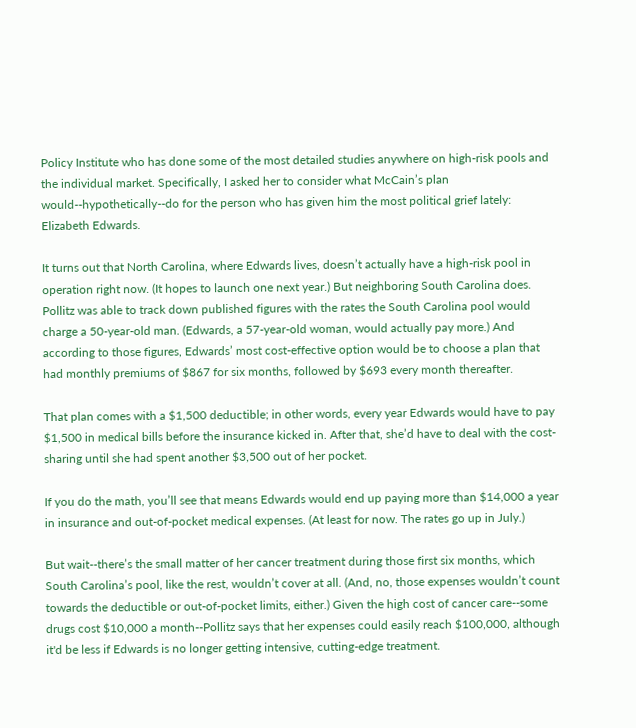Policy Institute who has done some of the most detailed studies anywhere on high-risk pools and the individual market. Specifically, I asked her to consider what McCain’s plan would--hypothetically--do for the person who has given him the most political grief lately: Elizabeth Edwards.

It turns out that North Carolina, where Edwards lives, doesn’t actually have a high-risk pool in operation right now. (It hopes to launch one next year.) But neighboring South Carolina does. Pollitz was able to track down published figures with the rates the South Carolina pool would charge a 50-year-old man. (Edwards, a 57-year-old woman, would actually pay more.) And according to those figures, Edwards’ most cost-effective option would be to choose a plan that had monthly premiums of $867 for six months, followed by $693 every month thereafter.

That plan comes with a $1,500 deductible; in other words, every year Edwards would have to pay $1,500 in medical bills before the insurance kicked in. After that, she’d have to deal with the cost-sharing until she had spent another $3,500 out of her pocket.

If you do the math, you’ll see that means Edwards would end up paying more than $14,000 a year in insurance and out-of-pocket medical expenses. (At least for now. The rates go up in July.)

But wait--there’s the small matter of her cancer treatment during those first six months, which South Carolina’s pool, like the rest, wouldn’t cover at all. (And, no, those expenses wouldn’t count towards the deductible or out-of-pocket limits, either.) Given the high cost of cancer care--some drugs cost $10,000 a month--Pollitz says that her expenses could easily reach $100,000, although it'd be less if Edwards is no longer getting intensive, cutting-edge treatment.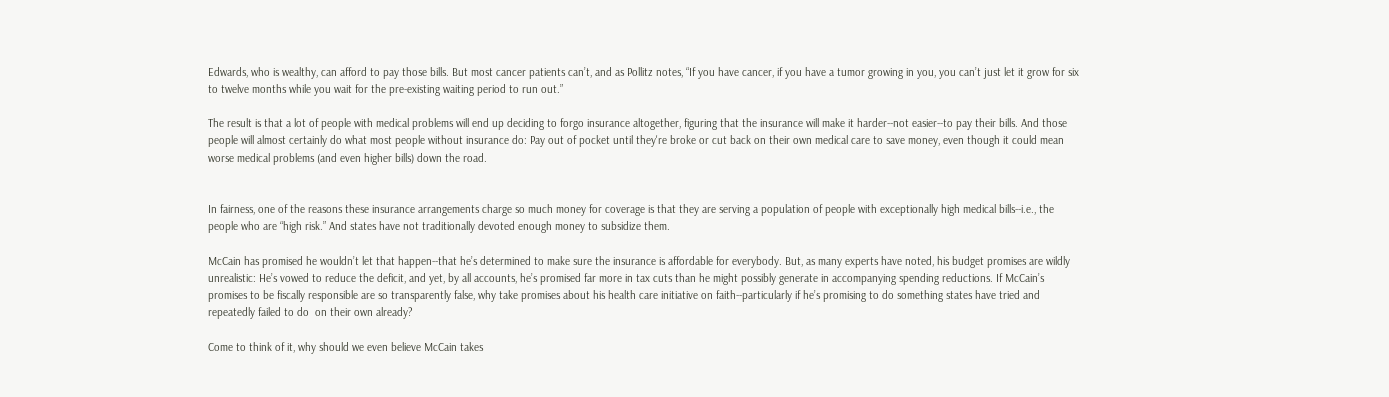Edwards, who is wealthy, can afford to pay those bills. But most cancer patients can’t, and as Pollitz notes, “If you have cancer, if you have a tumor growing in you, you can’t just let it grow for six to twelve months while you wait for the pre-existing waiting period to run out.”

The result is that a lot of people with medical problems will end up deciding to forgo insurance altogether, figuring that the insurance will make it harder--not easier--to pay their bills. And those people will almost certainly do what most people without insurance do: Pay out of pocket until they're broke or cut back on their own medical care to save money, even though it could mean worse medical problems (and even higher bills) down the road.


In fairness, one of the reasons these insurance arrangements charge so much money for coverage is that they are serving a population of people with exceptionally high medical bills--i.e., the people who are “high risk.” And states have not traditionally devoted enough money to subsidize them.

McCain has promised he wouldn’t let that happen--that he’s determined to make sure the insurance is affordable for everybody. But, as many experts have noted, his budget promises are wildly unrealistic: He’s vowed to reduce the deficit, and yet, by all accounts, he’s promised far more in tax cuts than he might possibly generate in accompanying spending reductions. If McCain’s promises to be fiscally responsible are so transparently false, why take promises about his health care initiative on faith--particularly if he’s promising to do something states have tried and repeatedly failed to do  on their own already?

Come to think of it, why should we even believe McCain takes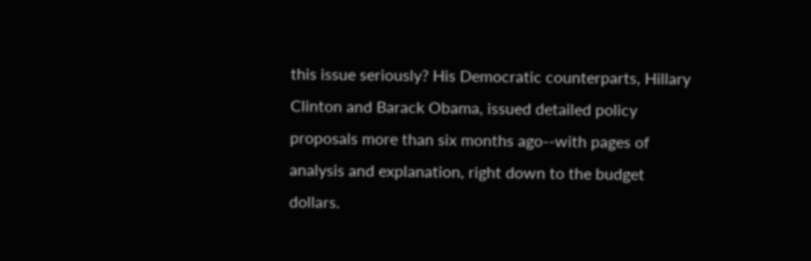this issue seriously? His Democratic counterparts, Hillary Clinton and Barack Obama, issued detailed policy proposals more than six months ago--with pages of analysis and explanation, right down to the budget dollars.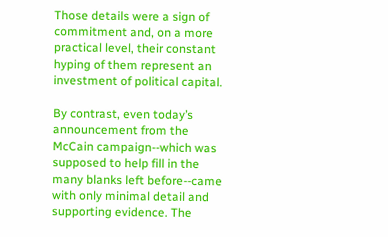Those details were a sign of commitment and, on a more practical level, their constant hyping of them represent an investment of political capital.

By contrast, even today’s announcement from the McCain campaign--which was supposed to help fill in the many blanks left before--came with only minimal detail and supporting evidence. The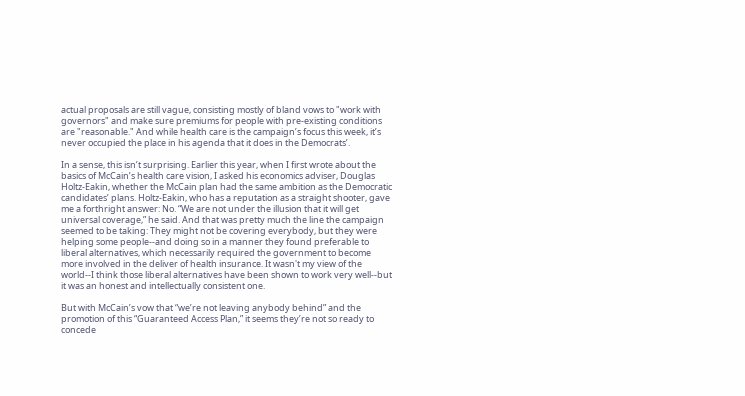actual proposals are still vague, consisting mostly of bland vows to "work with governors" and make sure premiums for people with pre-existing conditions are "reasonable." And while health care is the campaign’s focus this week, it’s never occupied the place in his agenda that it does in the Democrats’.

In a sense, this isn’t surprising. Earlier this year, when I first wrote about the basics of McCain’s health care vision, I asked his economics adviser, Douglas Holtz-Eakin, whether the McCain plan had the same ambition as the Democratic candidates’ plans. Holtz-Eakin, who has a reputation as a straight shooter, gave me a forthright answer: No. “We are not under the illusion that it will get universal coverage,” he said. And that was pretty much the line the campaign seemed to be taking: They might not be covering everybody, but they were helping some people--and doing so in a manner they found preferable to liberal alternatives, which necessarily required the government to become more involved in the deliver of health insurance. It wasn't my view of the world--I think those liberal alternatives have been shown to work very well--but it was an honest and intellectually consistent one.

But with McCain’s vow that “we’re not leaving anybody behind” and the promotion of this “Guaranteed Access Plan,” it seems they’re not so ready to concede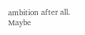ambition after all. Maybe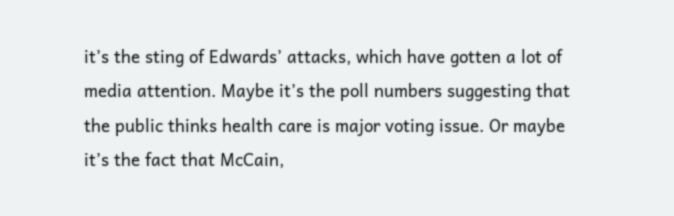it’s the sting of Edwards’ attacks, which have gotten a lot of media attention. Maybe it’s the poll numbers suggesting that the public thinks health care is major voting issue. Or maybe it’s the fact that McCain,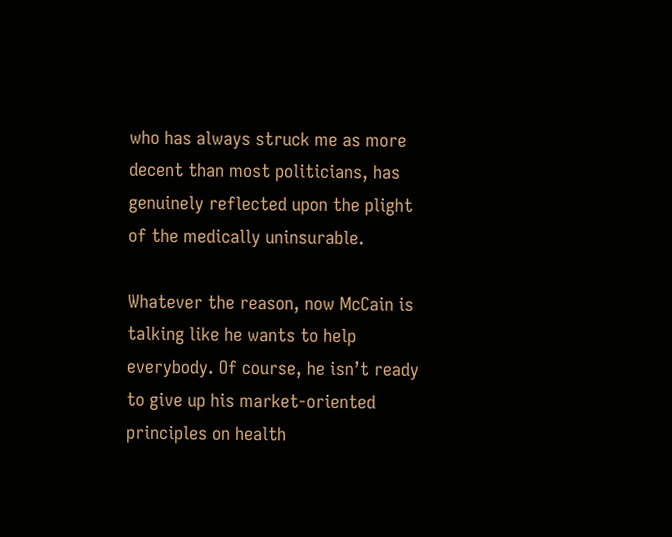who has always struck me as more decent than most politicians, has genuinely reflected upon the plight of the medically uninsurable.

Whatever the reason, now McCain is talking like he wants to help everybody. Of course, he isn’t ready to give up his market-oriented principles on health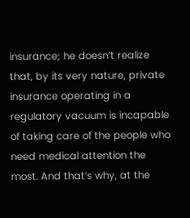insurance; he doesn’t realize that, by its very nature, private insurance operating in a regulatory vacuum is incapable of taking care of the people who need medical attention the most. And that’s why, at the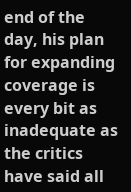end of the day, his plan for expanding coverage is every bit as inadequate as the critics have said all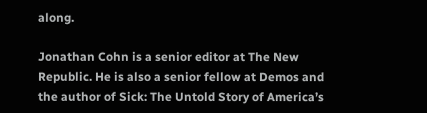along.

Jonathan Cohn is a senior editor at The New Republic. He is also a senior fellow at Demos and the author of Sick: The Untold Story of America’s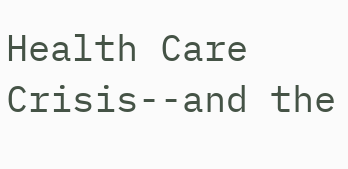Health Care Crisis--and the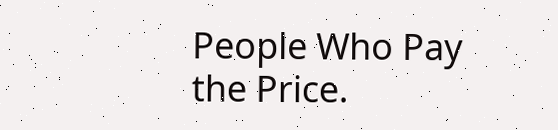People Who Pay the Price.